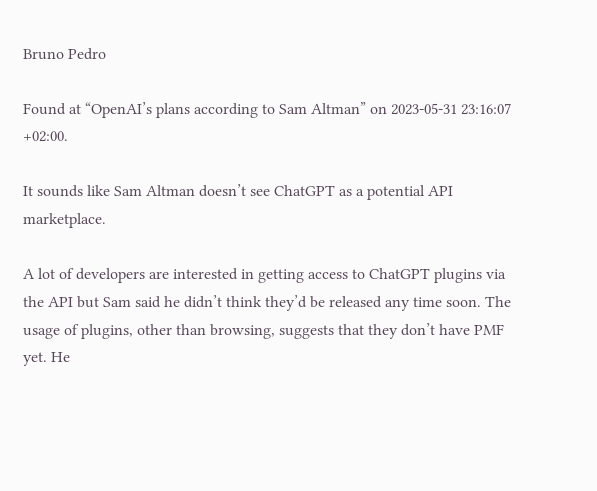Bruno Pedro

Found at “OpenAI’s plans according to Sam Altman” on 2023-05-31 23:16:07 +02:00.

It sounds like Sam Altman doesn’t see ChatGPT as a potential API marketplace.

A lot of developers are interested in getting access to ChatGPT plugins via the API but Sam said he didn’t think they’d be released any time soon. The usage of plugins, other than browsing, suggests that they don’t have PMF yet. He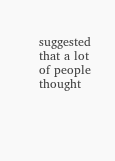suggested that a lot of people thought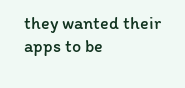they wanted their apps to be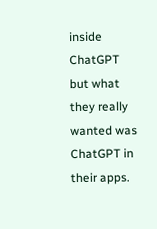inside ChatGPT but what they really wanted was ChatGPT in their apps.